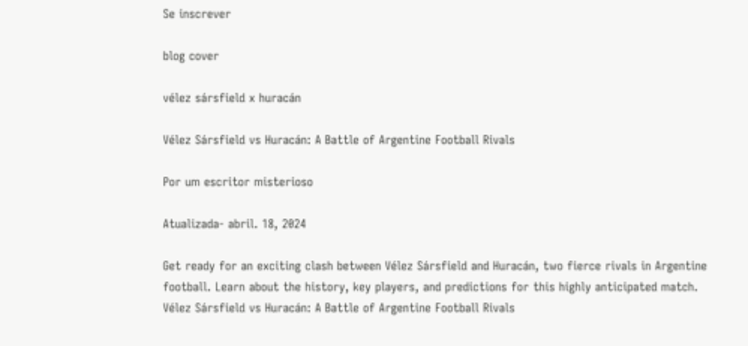Se inscrever

blog cover

vélez sársfield x huracán

Vélez Sársfield vs Huracán: A Battle of Argentine Football Rivals

Por um escritor misterioso

Atualizada- abril. 18, 2024

Get ready for an exciting clash between Vélez Sársfield and Huracán, two fierce rivals in Argentine football. Learn about the history, key players, and predictions for this highly anticipated match.
Vélez Sársfield vs Huracán: A Battle of Argentine Football Rivals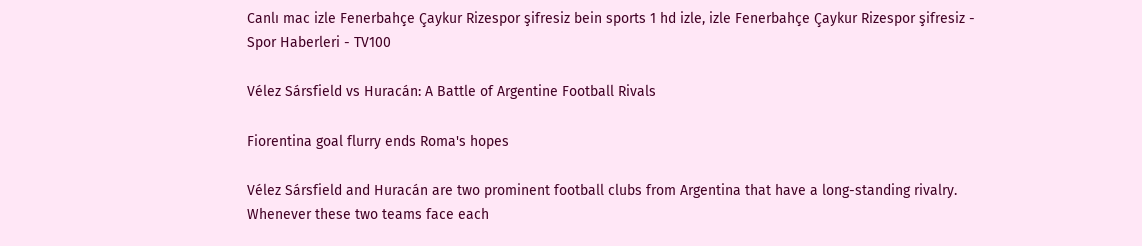Canlı mac izle Fenerbahçe Çaykur Rizespor şifresiz bein sports 1 hd izle, izle Fenerbahçe Çaykur Rizespor şifresiz - Spor Haberleri - TV100

Vélez Sársfield vs Huracán: A Battle of Argentine Football Rivals

Fiorentina goal flurry ends Roma's hopes

Vélez Sársfield and Huracán are two prominent football clubs from Argentina that have a long-standing rivalry. Whenever these two teams face each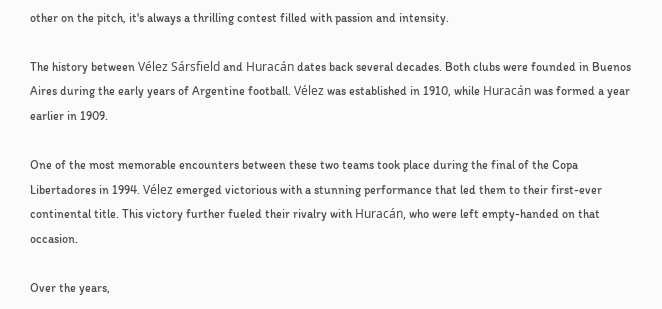other on the pitch, it's always a thrilling contest filled with passion and intensity.

The history between Vélez Sársfield and Huracán dates back several decades. Both clubs were founded in Buenos Aires during the early years of Argentine football. Vélez was established in 1910, while Huracán was formed a year earlier in 1909.

One of the most memorable encounters between these two teams took place during the final of the Copa Libertadores in 1994. Vélez emerged victorious with a stunning performance that led them to their first-ever continental title. This victory further fueled their rivalry with Huracán, who were left empty-handed on that occasion.

Over the years,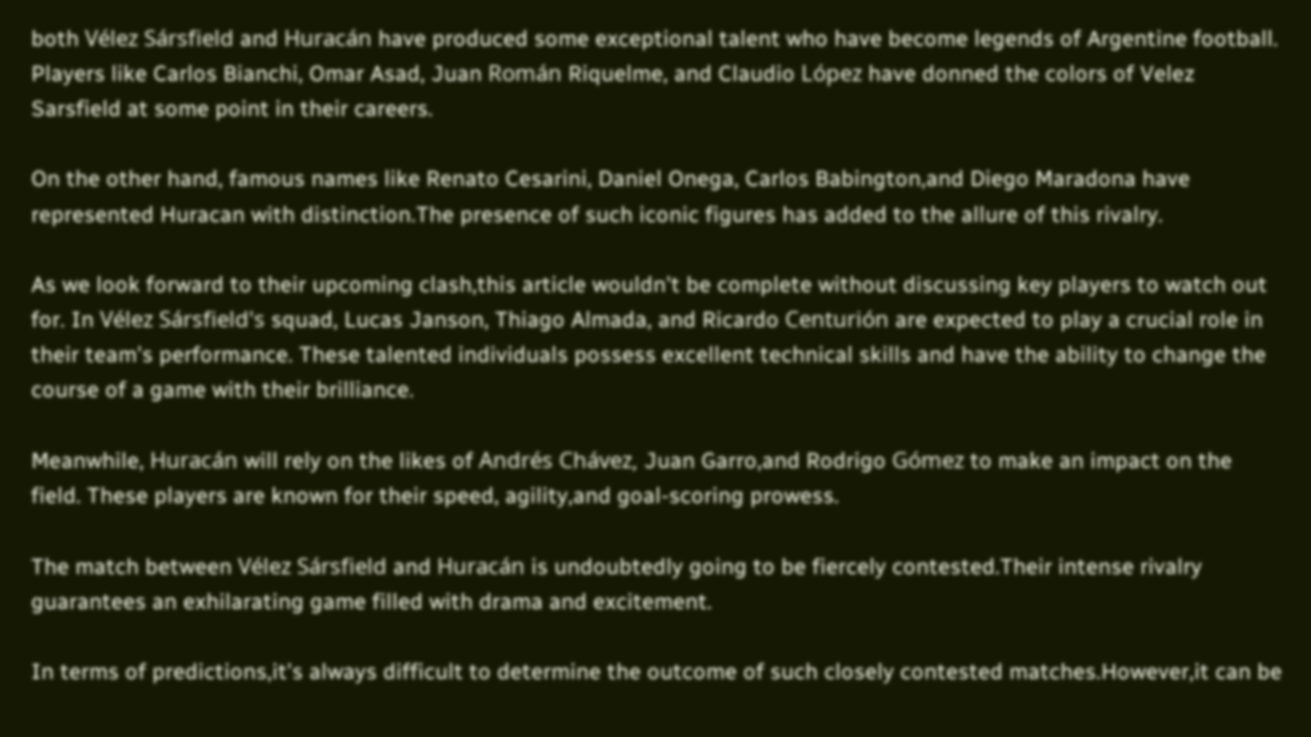both Vélez Sársfield and Huracán have produced some exceptional talent who have become legends of Argentine football. Players like Carlos Bianchi, Omar Asad, Juan Román Riquelme, and Claudio López have donned the colors of Velez Sarsfield at some point in their careers.

On the other hand, famous names like Renato Cesarini, Daniel Onega, Carlos Babington,and Diego Maradona have represented Huracan with distinction.The presence of such iconic figures has added to the allure of this rivalry.

As we look forward to their upcoming clash,this article wouldn't be complete without discussing key players to watch out for. In Vélez Sársfield's squad, Lucas Janson, Thiago Almada, and Ricardo Centurión are expected to play a crucial role in their team's performance. These talented individuals possess excellent technical skills and have the ability to change the course of a game with their brilliance.

Meanwhile, Huracán will rely on the likes of Andrés Chávez, Juan Garro,and Rodrigo Gómez to make an impact on the field. These players are known for their speed, agility,and goal-scoring prowess.

The match between Vélez Sársfield and Huracán is undoubtedly going to be fiercely contested.Their intense rivalry guarantees an exhilarating game filled with drama and excitement.

In terms of predictions,it's always difficult to determine the outcome of such closely contested matches.However,it can be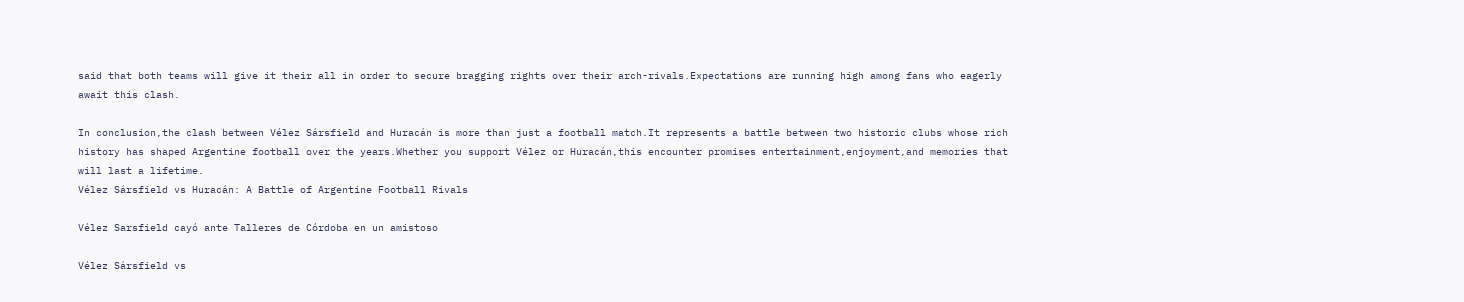said that both teams will give it their all in order to secure bragging rights over their arch-rivals.Expectations are running high among fans who eagerly await this clash.

In conclusion,the clash between Vélez Sársfield and Huracán is more than just a football match.It represents a battle between two historic clubs whose rich history has shaped Argentine football over the years.Whether you support Vélez or Huracán,this encounter promises entertainment,enjoyment,and memories that will last a lifetime.
Vélez Sársfield vs Huracán: A Battle of Argentine Football Rivals

Vélez Sarsfield cayó ante Talleres de Córdoba en un amistoso

Vélez Sársfield vs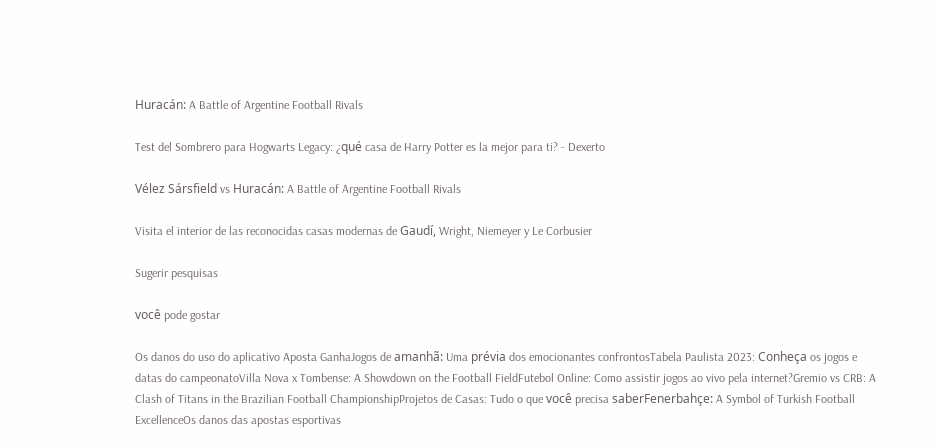Huracán: A Battle of Argentine Football Rivals

Test del Sombrero para Hogwarts Legacy: ¿qué casa de Harry Potter es la mejor para ti? - Dexerto

Vélez Sársfield vs Huracán: A Battle of Argentine Football Rivals

Visita el interior de las reconocidas casas modernas de Gaudí, Wright, Niemeyer y Le Corbusier

Sugerir pesquisas

você pode gostar

Os danos do uso do aplicativo Aposta GanhaJogos de amanhã: Uma prévia dos emocionantes confrontosTabela Paulista 2023: Conheça os jogos e datas do campeonatoVilla Nova x Tombense: A Showdown on the Football FieldFutebol Online: Como assistir jogos ao vivo pela internet?Gremio vs CRB: A Clash of Titans in the Brazilian Football ChampionshipProjetos de Casas: Tudo o que você precisa saberFenerbahçe: A Symbol of Turkish Football ExcellenceOs danos das apostas esportivas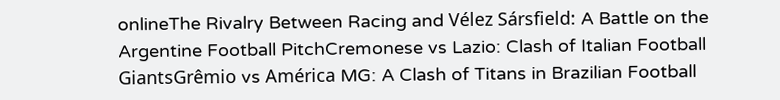onlineThe Rivalry Between Racing and Vélez Sársfield: A Battle on the Argentine Football PitchCremonese vs Lazio: Clash of Italian Football GiantsGrêmio vs América MG: A Clash of Titans in Brazilian Football